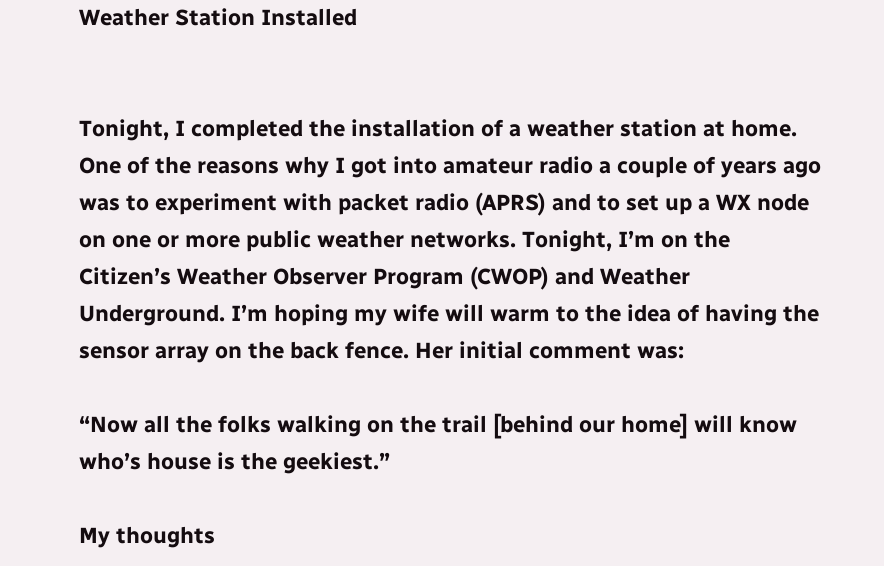Weather Station Installed


Tonight, I completed the installation of a weather station at home. One of the reasons why I got into amateur radio a couple of years ago was to experiment with packet radio (APRS) and to set up a WX node on one or more public weather networks. Tonight, I’m on the Citizen’s Weather Observer Program (CWOP) and Weather Underground. I’m hoping my wife will warm to the idea of having the sensor array on the back fence. Her initial comment was:

“Now all the folks walking on the trail [behind our home] will know who’s house is the geekiest.”

My thoughts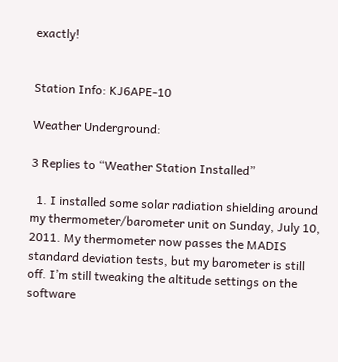exactly!


Station Info: KJ6APE-10

Weather Underground:

3 Replies to “Weather Station Installed”

  1. I installed some solar radiation shielding around my thermometer/barometer unit on Sunday, July 10, 2011. My thermometer now passes the MADIS standard deviation tests, but my barometer is still off. I’m still tweaking the altitude settings on the software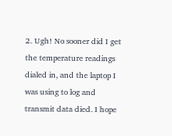2. Ugh! No sooner did I get the temperature readings dialed in, and the laptop I was using to log and transmit data died. I hope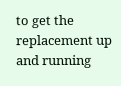to get the replacement up and running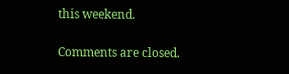this weekend.

Comments are closed.